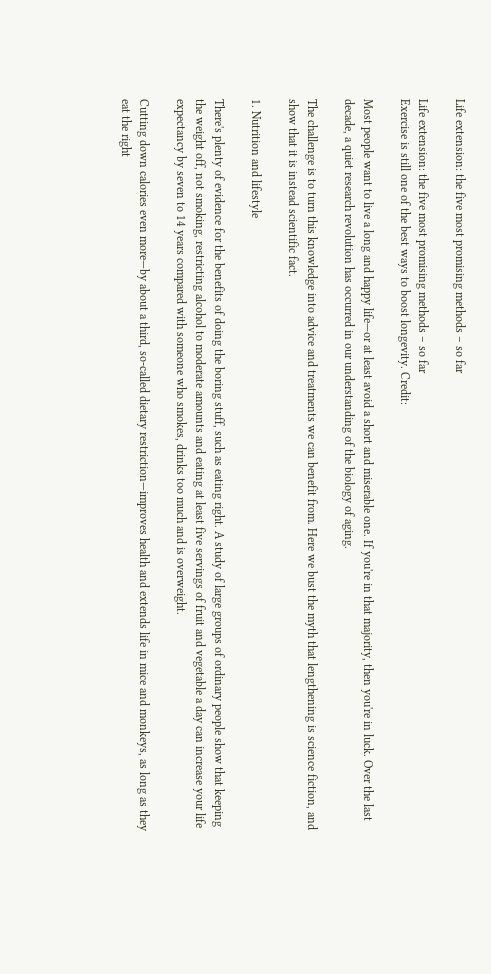Life extension: the five most promising methods – so far

Life extension: the five most promising methods – so far
Exercise is still one of the best ways to boost longevity. Credit:

Most people want to live a long and happy life—or at least avoid a short and miserable one. If you're in that majority, then you're in luck. Over the last decade, a quiet research revolution has occurred in our understanding of the biology of aging.

The challenge is to turn this knowledge into advice and treatments we can benefit from. Here we bust the myth that lengthening is science fiction, and show that it is instead scientific fact.

1. Nutrition and lifestyle

There's plenty of evidence for the benefits of doing the boring stuff, such as eating right. A study of large groups of ordinary people show that keeping the weight off, not smoking, restricting alcohol to moderate amounts and eating at least five servings of fruit and vegetable a day can increase your life expectancy by seven to 14 years compared with someone who smokes, drinks too much and is overweight.

Cutting down calories even more—by about a third, so-called dietary restriction—improves health and extends life in mice and monkeys, as long as they eat the right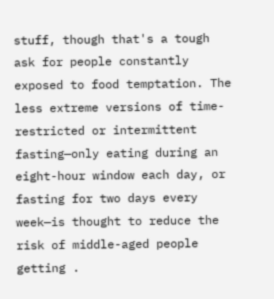stuff, though that's a tough ask for people constantly exposed to food temptation. The less extreme versions of time-restricted or intermittent fasting—only eating during an eight-hour window each day, or fasting for two days every week—is thought to reduce the risk of middle-aged people getting .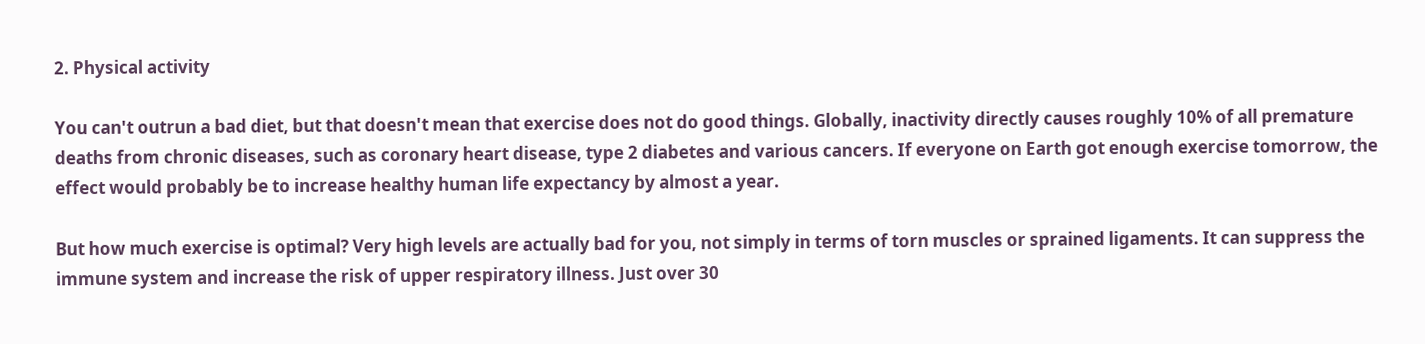2. Physical activity

You can't outrun a bad diet, but that doesn't mean that exercise does not do good things. Globally, inactivity directly causes roughly 10% of all premature deaths from chronic diseases, such as coronary heart disease, type 2 diabetes and various cancers. If everyone on Earth got enough exercise tomorrow, the effect would probably be to increase healthy human life expectancy by almost a year.

But how much exercise is optimal? Very high levels are actually bad for you, not simply in terms of torn muscles or sprained ligaments. It can suppress the immune system and increase the risk of upper respiratory illness. Just over 30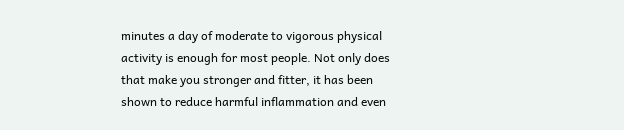minutes a day of moderate to vigorous physical activity is enough for most people. Not only does that make you stronger and fitter, it has been shown to reduce harmful inflammation and even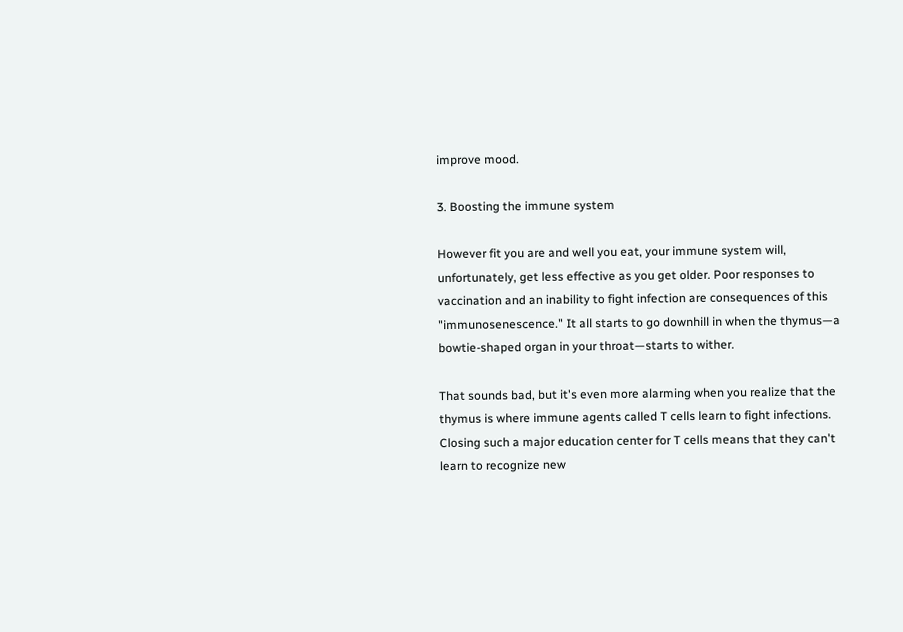improve mood.

3. Boosting the immune system

However fit you are and well you eat, your immune system will, unfortunately, get less effective as you get older. Poor responses to vaccination and an inability to fight infection are consequences of this "immunosenescence." It all starts to go downhill in when the thymus—a bowtie-shaped organ in your throat—starts to wither.

That sounds bad, but it's even more alarming when you realize that the thymus is where immune agents called T cells learn to fight infections. Closing such a major education center for T cells means that they can't learn to recognize new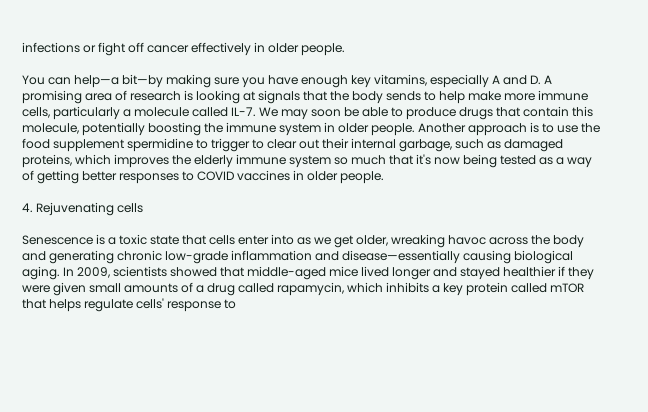infections or fight off cancer effectively in older people.

You can help—a bit—by making sure you have enough key vitamins, especially A and D. A promising area of research is looking at signals that the body sends to help make more immune cells, particularly a molecule called IL-7. We may soon be able to produce drugs that contain this molecule, potentially boosting the immune system in older people. Another approach is to use the food supplement spermidine to trigger to clear out their internal garbage, such as damaged proteins, which improves the elderly immune system so much that it's now being tested as a way of getting better responses to COVID vaccines in older people.

4. Rejuvenating cells

Senescence is a toxic state that cells enter into as we get older, wreaking havoc across the body and generating chronic low-grade inflammation and disease—essentially causing biological aging. In 2009, scientists showed that middle-aged mice lived longer and stayed healthier if they were given small amounts of a drug called rapamycin, which inhibits a key protein called mTOR that helps regulate cells' response to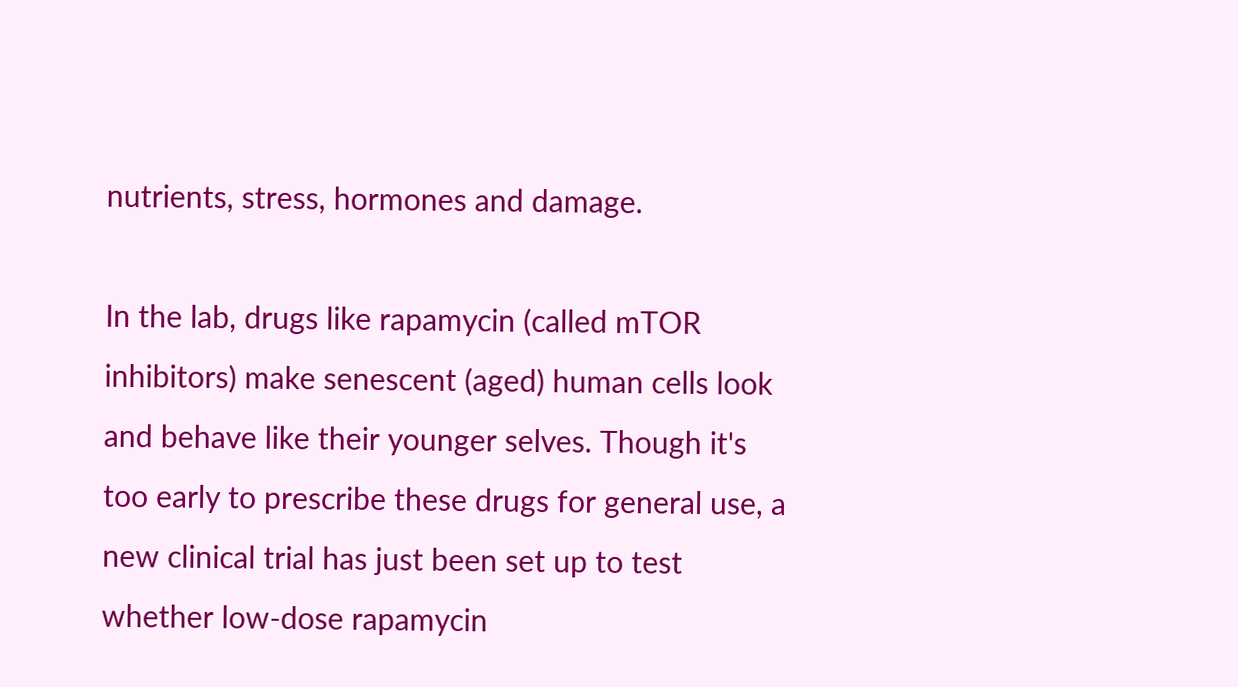nutrients, stress, hormones and damage.

In the lab, drugs like rapamycin (called mTOR inhibitors) make senescent (aged) human cells look and behave like their younger selves. Though it's too early to prescribe these drugs for general use, a new clinical trial has just been set up to test whether low-dose rapamycin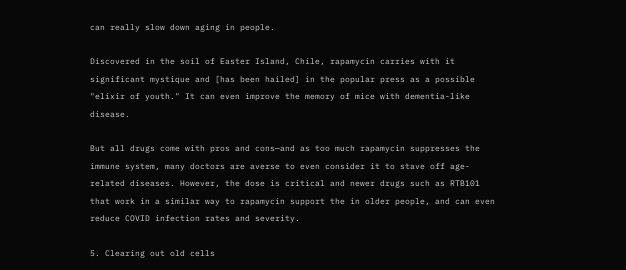can really slow down aging in people.

Discovered in the soil of Easter Island, Chile, rapamycin carries with it significant mystique and [has been hailed] in the popular press as a possible "elixir of youth." It can even improve the memory of mice with dementia-like disease.

But all drugs come with pros and cons—and as too much rapamycin suppresses the immune system, many doctors are averse to even consider it to stave off age-related diseases. However, the dose is critical and newer drugs such as RTB101 that work in a similar way to rapamycin support the in older people, and can even reduce COVID infection rates and severity.

5. Clearing out old cells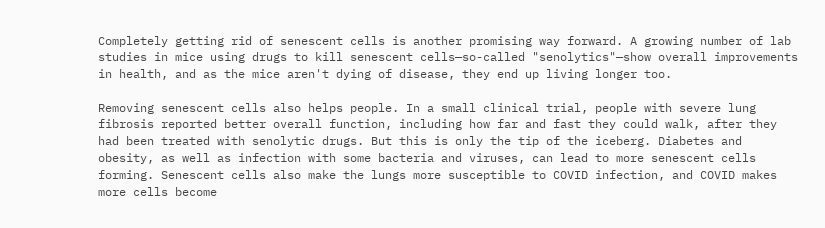Completely getting rid of senescent cells is another promising way forward. A growing number of lab studies in mice using drugs to kill senescent cells—so-called "senolytics"—show overall improvements in health, and as the mice aren't dying of disease, they end up living longer too.

Removing senescent cells also helps people. In a small clinical trial, people with severe lung fibrosis reported better overall function, including how far and fast they could walk, after they had been treated with senolytic drugs. But this is only the tip of the iceberg. Diabetes and obesity, as well as infection with some bacteria and viruses, can lead to more senescent cells forming. Senescent cells also make the lungs more susceptible to COVID infection, and COVID makes more cells become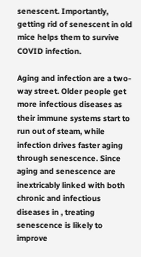senescent. Importantly, getting rid of senescent in old mice helps them to survive COVID infection.

Aging and infection are a two-way street. Older people get more infectious diseases as their immune systems start to run out of steam, while infection drives faster aging through senescence. Since aging and senescence are inextricably linked with both chronic and infectious diseases in , treating senescence is likely to improve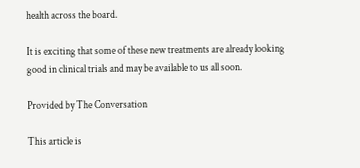health across the board.

It is exciting that some of these new treatments are already looking good in clinical trials and may be available to us all soon.

Provided by The Conversation

This article is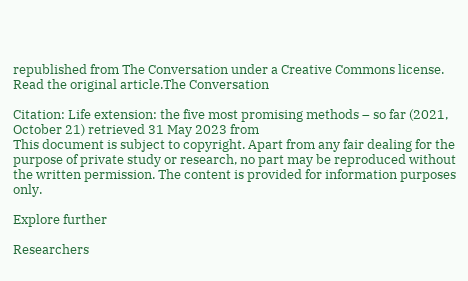republished from The Conversation under a Creative Commons license. Read the original article.The Conversation

Citation: Life extension: the five most promising methods – so far (2021, October 21) retrieved 31 May 2023 from
This document is subject to copyright. Apart from any fair dealing for the purpose of private study or research, no part may be reproduced without the written permission. The content is provided for information purposes only.

Explore further

Researchers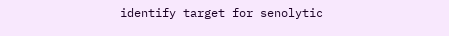identify target for senolytic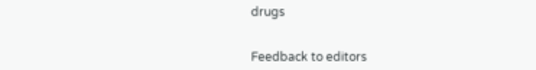drugs


Feedback to editors